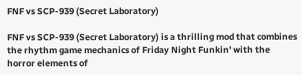FNF vs SCP-939 (Secret Laboratory)

FNF vs SCP-939 (Secret Laboratory) is a thrilling mod that combines the rhythm game mechanics of Friday Night Funkin' with the horror elements of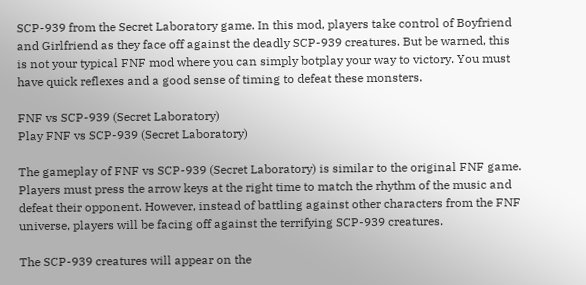SCP-939 from the Secret Laboratory game. In this mod, players take control of Boyfriend and Girlfriend as they face off against the deadly SCP-939 creatures. But be warned, this is not your typical FNF mod where you can simply botplay your way to victory. You must have quick reflexes and a good sense of timing to defeat these monsters.

FNF vs SCP-939 (Secret Laboratory)
Play FNF vs SCP-939 (Secret Laboratory)

The gameplay of FNF vs SCP-939 (Secret Laboratory) is similar to the original FNF game. Players must press the arrow keys at the right time to match the rhythm of the music and defeat their opponent. However, instead of battling against other characters from the FNF universe, players will be facing off against the terrifying SCP-939 creatures.

The SCP-939 creatures will appear on the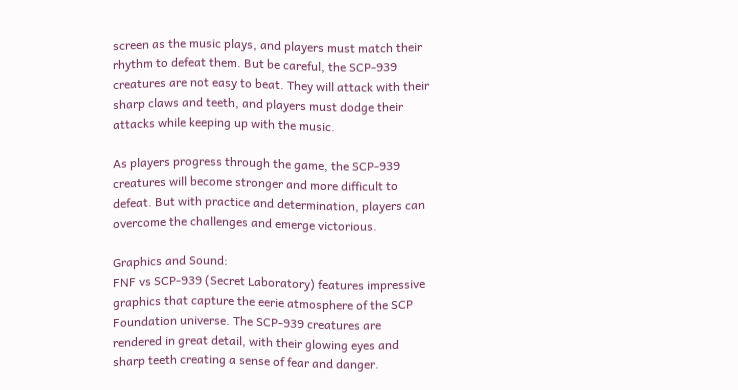screen as the music plays, and players must match their rhythm to defeat them. But be careful, the SCP-939 creatures are not easy to beat. They will attack with their sharp claws and teeth, and players must dodge their attacks while keeping up with the music.

As players progress through the game, the SCP-939 creatures will become stronger and more difficult to defeat. But with practice and determination, players can overcome the challenges and emerge victorious.

Graphics and Sound:
FNF vs SCP-939 (Secret Laboratory) features impressive graphics that capture the eerie atmosphere of the SCP Foundation universe. The SCP-939 creatures are rendered in great detail, with their glowing eyes and sharp teeth creating a sense of fear and danger.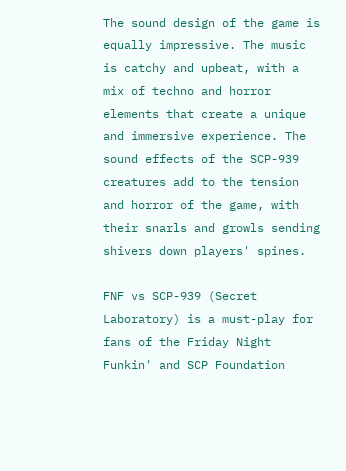The sound design of the game is equally impressive. The music is catchy and upbeat, with a mix of techno and horror elements that create a unique and immersive experience. The sound effects of the SCP-939 creatures add to the tension and horror of the game, with their snarls and growls sending shivers down players' spines.

FNF vs SCP-939 (Secret Laboratory) is a must-play for fans of the Friday Night Funkin' and SCP Foundation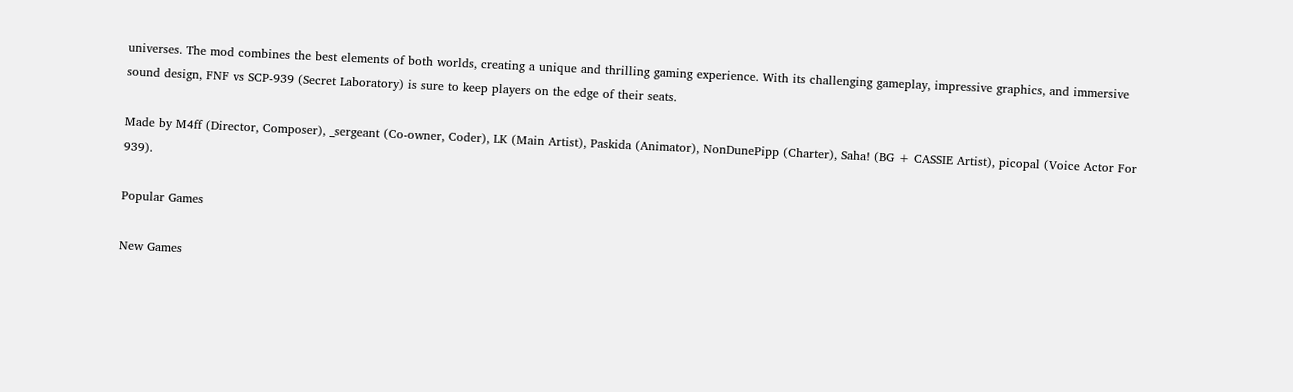universes. The mod combines the best elements of both worlds, creating a unique and thrilling gaming experience. With its challenging gameplay, impressive graphics, and immersive sound design, FNF vs SCP-939 (Secret Laboratory) is sure to keep players on the edge of their seats.

Made by M4ff (Director, Composer), _sergeant (Co-owner, Coder), LK (Main Artist), Paskida (Animator), NonDunePipp (Charter), Saha! (BG + CASSIE Artist), picopal (Voice Actor For 939).

Popular Games

New Games